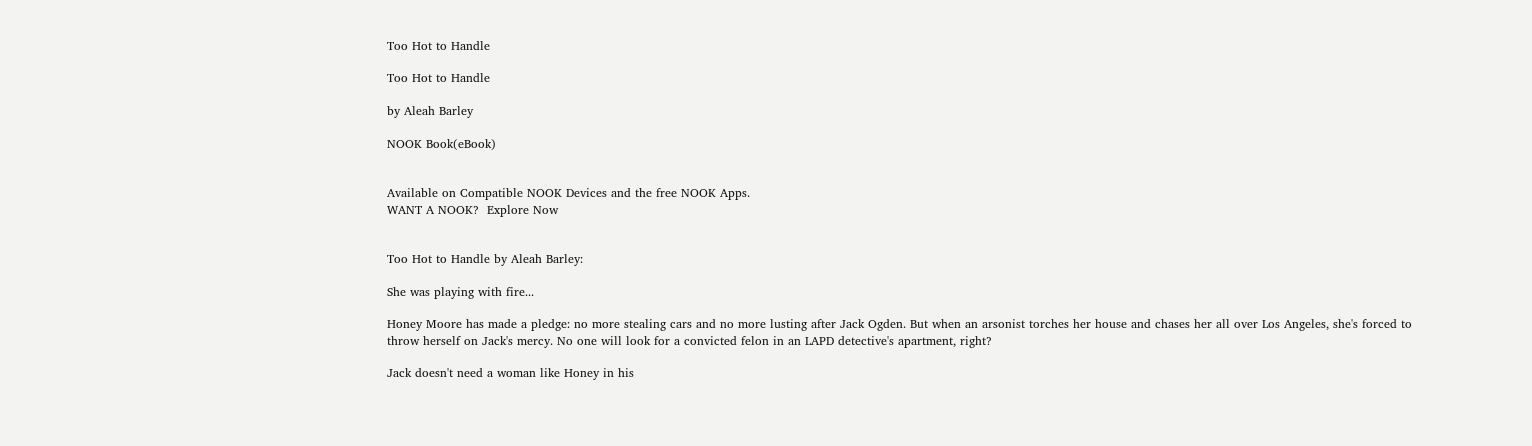Too Hot to Handle

Too Hot to Handle

by Aleah Barley

NOOK Book(eBook)


Available on Compatible NOOK Devices and the free NOOK Apps.
WANT A NOOK?  Explore Now


Too Hot to Handle by Aleah Barley:

She was playing with fire...

Honey Moore has made a pledge: no more stealing cars and no more lusting after Jack Ogden. But when an arsonist torches her house and chases her all over Los Angeles, she's forced to throw herself on Jack's mercy. No one will look for a convicted felon in an LAPD detective's apartment, right?

Jack doesn't need a woman like Honey in his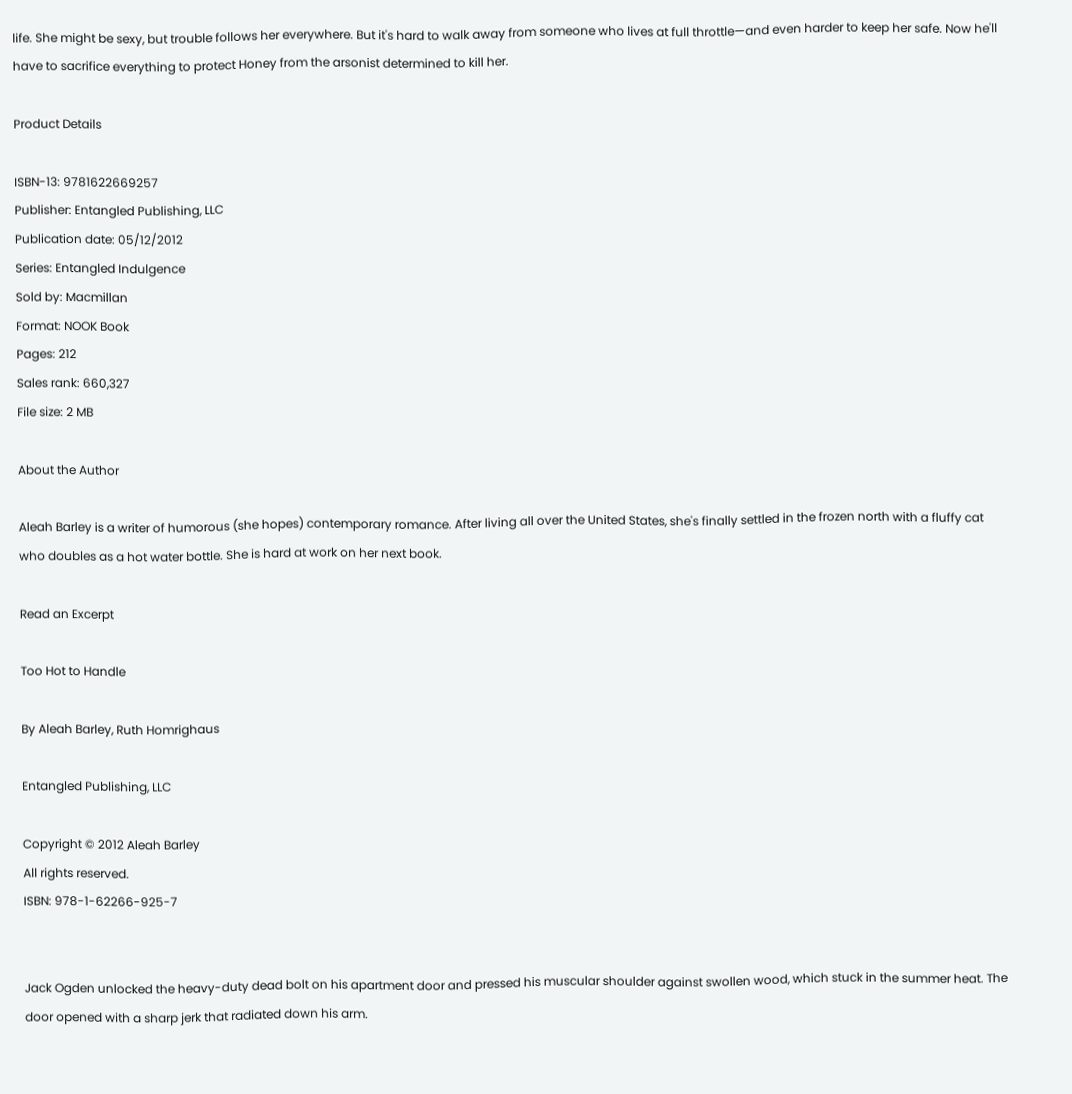life. She might be sexy, but trouble follows her everywhere. But it's hard to walk away from someone who lives at full throttle—and even harder to keep her safe. Now he'll have to sacrifice everything to protect Honey from the arsonist determined to kill her.

Product Details

ISBN-13: 9781622669257
Publisher: Entangled Publishing, LLC
Publication date: 05/12/2012
Series: Entangled Indulgence
Sold by: Macmillan
Format: NOOK Book
Pages: 212
Sales rank: 660,327
File size: 2 MB

About the Author

Aleah Barley is a writer of humorous (she hopes) contemporary romance. After living all over the United States, she's finally settled in the frozen north with a fluffy cat who doubles as a hot water bottle. She is hard at work on her next book.

Read an Excerpt

Too Hot to Handle

By Aleah Barley, Ruth Homrighaus

Entangled Publishing, LLC

Copyright © 2012 Aleah Barley
All rights reserved.
ISBN: 978-1-62266-925-7


Jack Ogden unlocked the heavy-duty dead bolt on his apartment door and pressed his muscular shoulder against swollen wood, which stuck in the summer heat. The door opened with a sharp jerk that radiated down his arm.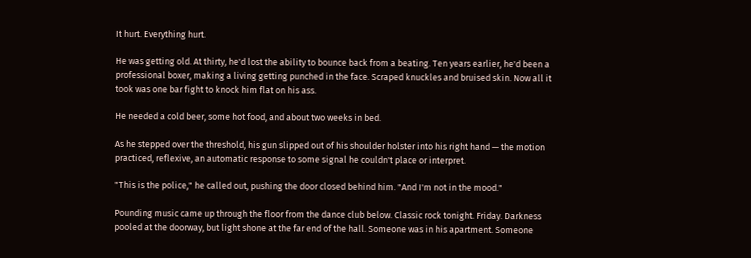It hurt. Everything hurt.

He was getting old. At thirty, he'd lost the ability to bounce back from a beating. Ten years earlier, he'd been a professional boxer, making a living getting punched in the face. Scraped knuckles and bruised skin. Now all it took was one bar fight to knock him flat on his ass.

He needed a cold beer, some hot food, and about two weeks in bed.

As he stepped over the threshold, his gun slipped out of his shoulder holster into his right hand — the motion practiced, reflexive, an automatic response to some signal he couldn't place or interpret.

"This is the police," he called out, pushing the door closed behind him. "And I'm not in the mood."

Pounding music came up through the floor from the dance club below. Classic rock tonight. Friday. Darkness pooled at the doorway, but light shone at the far end of the hall. Someone was in his apartment. Someone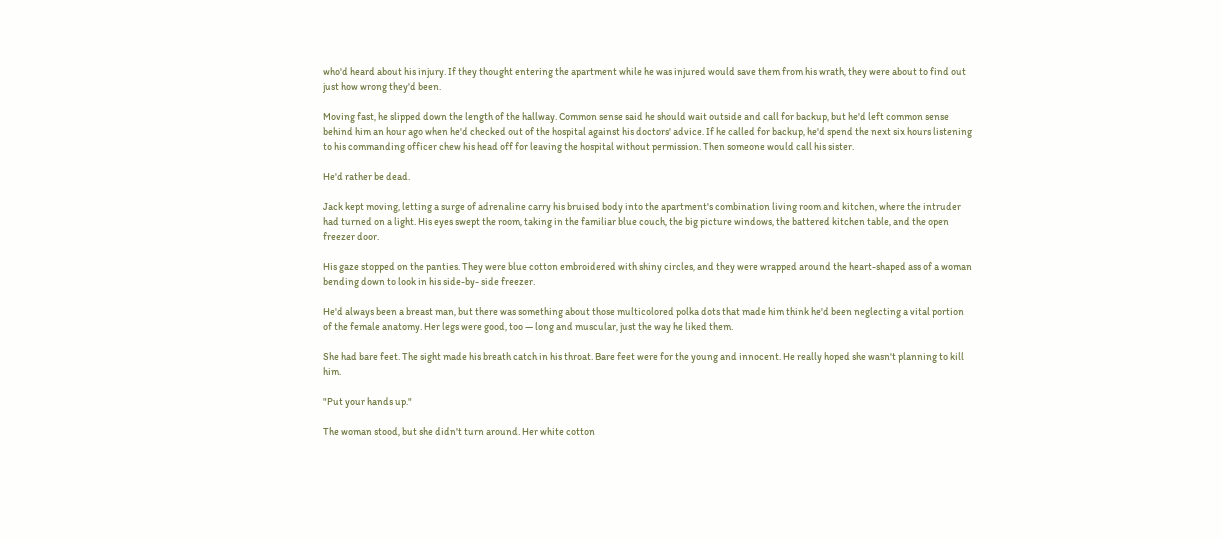who'd heard about his injury. If they thought entering the apartment while he was injured would save them from his wrath, they were about to find out just how wrong they'd been.

Moving fast, he slipped down the length of the hallway. Common sense said he should wait outside and call for backup, but he'd left common sense behind him an hour ago when he'd checked out of the hospital against his doctors' advice. If he called for backup, he'd spend the next six hours listening to his commanding officer chew his head off for leaving the hospital without permission. Then someone would call his sister.

He'd rather be dead.

Jack kept moving, letting a surge of adrenaline carry his bruised body into the apartment's combination living room and kitchen, where the intruder had turned on a light. His eyes swept the room, taking in the familiar blue couch, the big picture windows, the battered kitchen table, and the open freezer door.

His gaze stopped on the panties. They were blue cotton embroidered with shiny circles, and they were wrapped around the heart-shaped ass of a woman bending down to look in his side-by- side freezer.

He'd always been a breast man, but there was something about those multicolored polka dots that made him think he'd been neglecting a vital portion of the female anatomy. Her legs were good, too — long and muscular, just the way he liked them.

She had bare feet. The sight made his breath catch in his throat. Bare feet were for the young and innocent. He really hoped she wasn't planning to kill him.

"Put your hands up."

The woman stood, but she didn't turn around. Her white cotton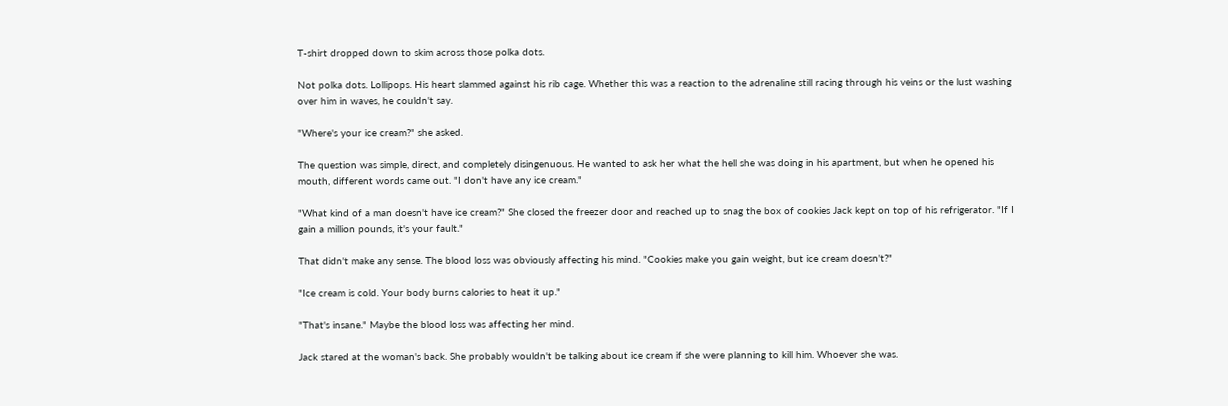T-shirt dropped down to skim across those polka dots.

Not polka dots. Lollipops. His heart slammed against his rib cage. Whether this was a reaction to the adrenaline still racing through his veins or the lust washing over him in waves, he couldn't say.

"Where's your ice cream?" she asked.

The question was simple, direct, and completely disingenuous. He wanted to ask her what the hell she was doing in his apartment, but when he opened his mouth, different words came out. "I don't have any ice cream."

"What kind of a man doesn't have ice cream?" She closed the freezer door and reached up to snag the box of cookies Jack kept on top of his refrigerator. "If I gain a million pounds, it's your fault."

That didn't make any sense. The blood loss was obviously affecting his mind. "Cookies make you gain weight, but ice cream doesn't?"

"Ice cream is cold. Your body burns calories to heat it up."

"That's insane." Maybe the blood loss was affecting her mind.

Jack stared at the woman's back. She probably wouldn't be talking about ice cream if she were planning to kill him. Whoever she was.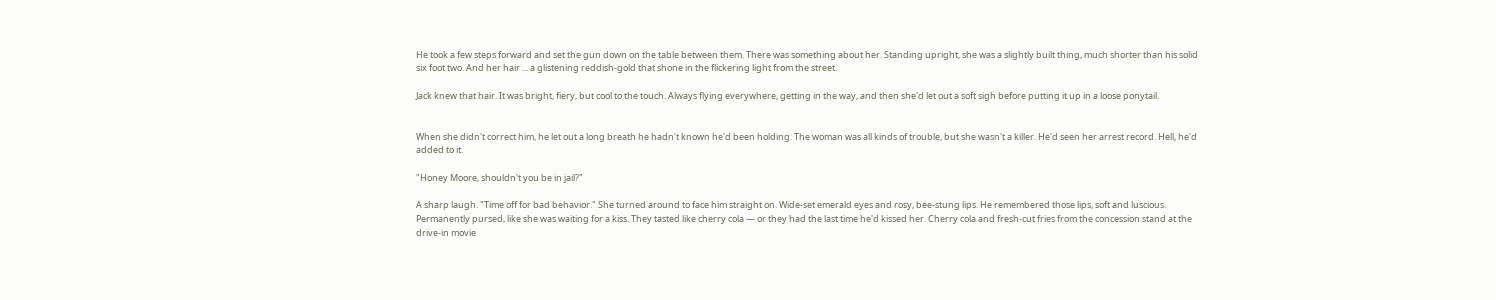He took a few steps forward and set the gun down on the table between them. There was something about her. Standing upright, she was a slightly built thing, much shorter than his solid six foot two. And her hair ... a glistening reddish-gold that shone in the flickering light from the street.

Jack knew that hair. It was bright, fiery, but cool to the touch. Always flying everywhere, getting in the way, and then she'd let out a soft sigh before putting it up in a loose ponytail.


When she didn't correct him, he let out a long breath he hadn't known he'd been holding. The woman was all kinds of trouble, but she wasn't a killer. He'd seen her arrest record. Hell, he'd added to it.

"Honey Moore, shouldn't you be in jail?"

A sharp laugh. "Time off for bad behavior." She turned around to face him straight on. Wide-set emerald eyes and rosy, bee-stung lips. He remembered those lips, soft and luscious. Permanently pursed, like she was waiting for a kiss. They tasted like cherry cola — or they had the last time he'd kissed her. Cherry cola and fresh-cut fries from the concession stand at the drive-in movie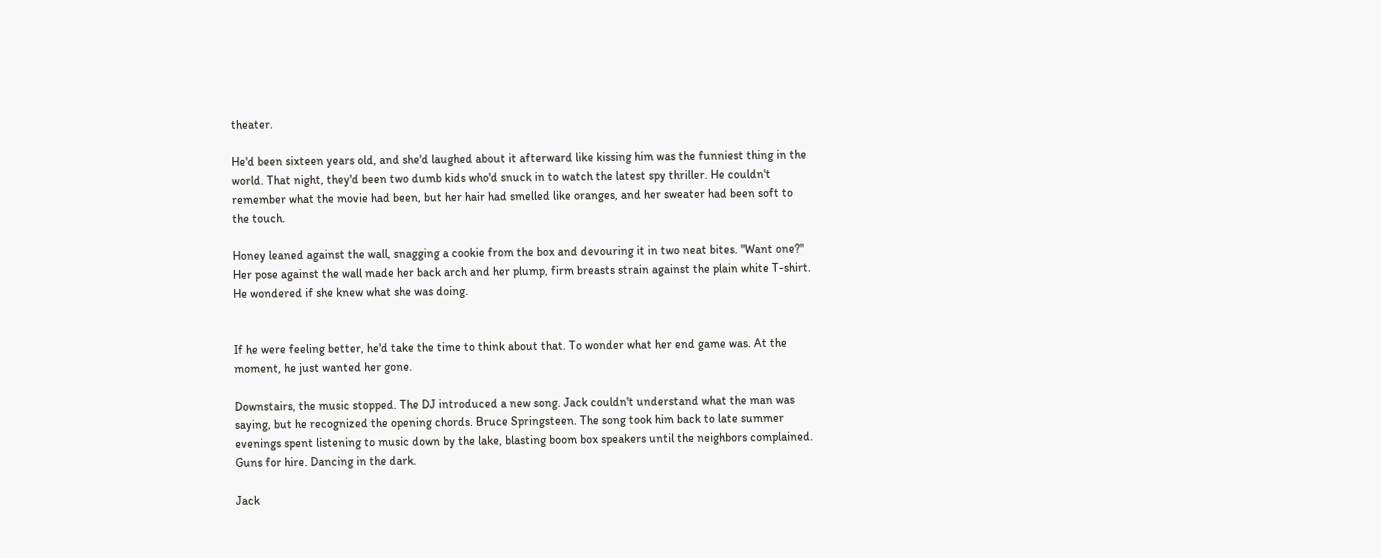theater.

He'd been sixteen years old, and she'd laughed about it afterward like kissing him was the funniest thing in the world. That night, they'd been two dumb kids who'd snuck in to watch the latest spy thriller. He couldn't remember what the movie had been, but her hair had smelled like oranges, and her sweater had been soft to the touch.

Honey leaned against the wall, snagging a cookie from the box and devouring it in two neat bites. "Want one?" Her pose against the wall made her back arch and her plump, firm breasts strain against the plain white T-shirt. He wondered if she knew what she was doing.


If he were feeling better, he'd take the time to think about that. To wonder what her end game was. At the moment, he just wanted her gone.

Downstairs, the music stopped. The DJ introduced a new song. Jack couldn't understand what the man was saying, but he recognized the opening chords. Bruce Springsteen. The song took him back to late summer evenings spent listening to music down by the lake, blasting boom box speakers until the neighbors complained. Guns for hire. Dancing in the dark.

Jack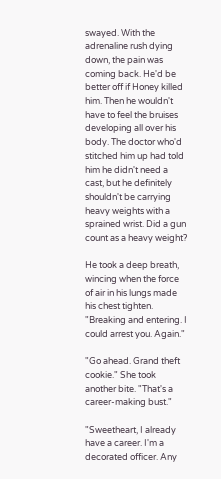swayed. With the adrenaline rush dying down, the pain was coming back. He'd be better off if Honey killed him. Then he wouldn't have to feel the bruises developing all over his body. The doctor who'd stitched him up had told him he didn't need a cast, but he definitely shouldn't be carrying heavy weights with a sprained wrist. Did a gun count as a heavy weight?

He took a deep breath, wincing when the force of air in his lungs made his chest tighten. "Breaking and entering. I could arrest you. Again."

"Go ahead. Grand theft cookie." She took another bite. "That's a career-making bust."

"Sweetheart, I already have a career. I'm a decorated officer. Any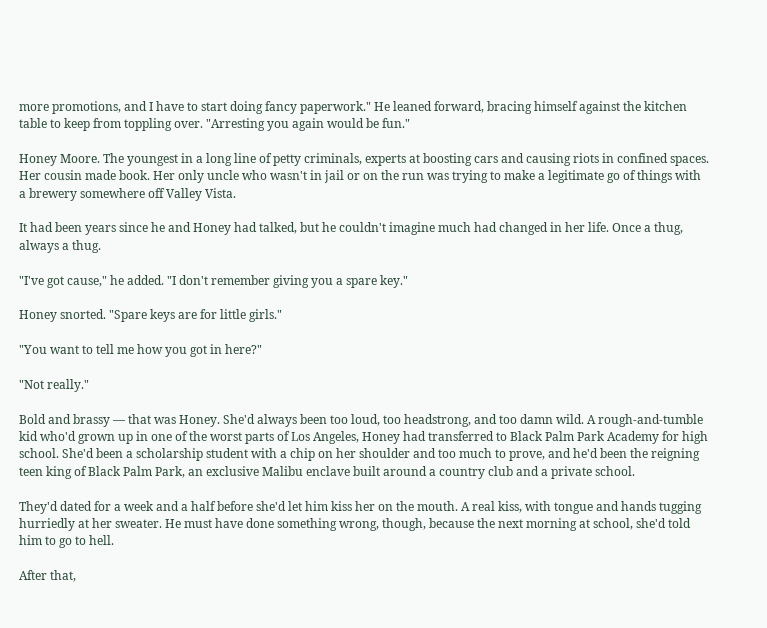more promotions, and I have to start doing fancy paperwork." He leaned forward, bracing himself against the kitchen table to keep from toppling over. "Arresting you again would be fun."

Honey Moore. The youngest in a long line of petty criminals, experts at boosting cars and causing riots in confined spaces. Her cousin made book. Her only uncle who wasn't in jail or on the run was trying to make a legitimate go of things with a brewery somewhere off Valley Vista.

It had been years since he and Honey had talked, but he couldn't imagine much had changed in her life. Once a thug, always a thug.

"I've got cause," he added. "I don't remember giving you a spare key."

Honey snorted. "Spare keys are for little girls."

"You want to tell me how you got in here?"

"Not really."

Bold and brassy — that was Honey. She'd always been too loud, too headstrong, and too damn wild. A rough-and-tumble kid who'd grown up in one of the worst parts of Los Angeles, Honey had transferred to Black Palm Park Academy for high school. She'd been a scholarship student with a chip on her shoulder and too much to prove, and he'd been the reigning teen king of Black Palm Park, an exclusive Malibu enclave built around a country club and a private school.

They'd dated for a week and a half before she'd let him kiss her on the mouth. A real kiss, with tongue and hands tugging hurriedly at her sweater. He must have done something wrong, though, because the next morning at school, she'd told him to go to hell.

After that,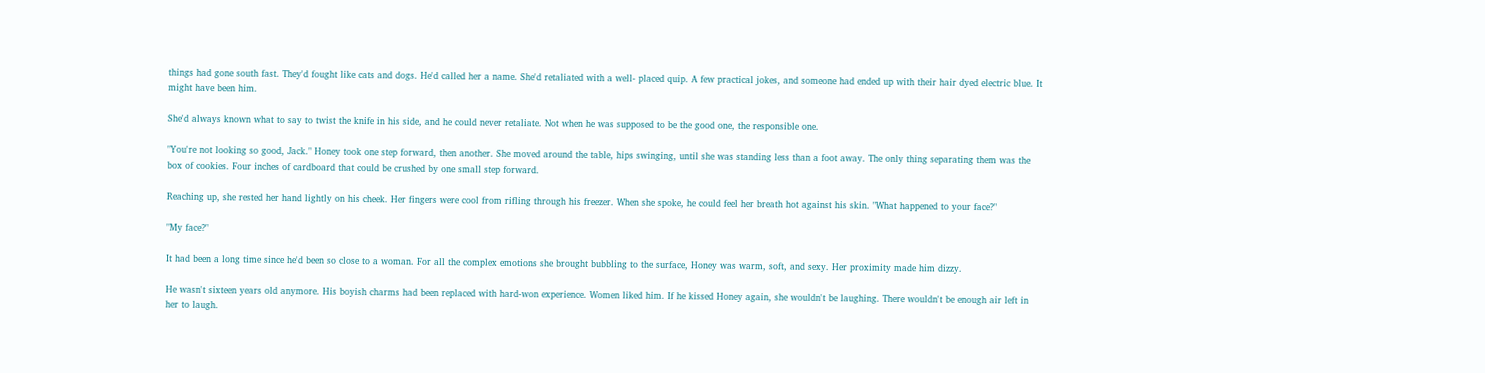things had gone south fast. They'd fought like cats and dogs. He'd called her a name. She'd retaliated with a well- placed quip. A few practical jokes, and someone had ended up with their hair dyed electric blue. It might have been him.

She'd always known what to say to twist the knife in his side, and he could never retaliate. Not when he was supposed to be the good one, the responsible one.

"You're not looking so good, Jack." Honey took one step forward, then another. She moved around the table, hips swinging, until she was standing less than a foot away. The only thing separating them was the box of cookies. Four inches of cardboard that could be crushed by one small step forward.

Reaching up, she rested her hand lightly on his cheek. Her fingers were cool from rifling through his freezer. When she spoke, he could feel her breath hot against his skin. "What happened to your face?"

"My face?"

It had been a long time since he'd been so close to a woman. For all the complex emotions she brought bubbling to the surface, Honey was warm, soft, and sexy. Her proximity made him dizzy.

He wasn't sixteen years old anymore. His boyish charms had been replaced with hard-won experience. Women liked him. If he kissed Honey again, she wouldn't be laughing. There wouldn't be enough air left in her to laugh.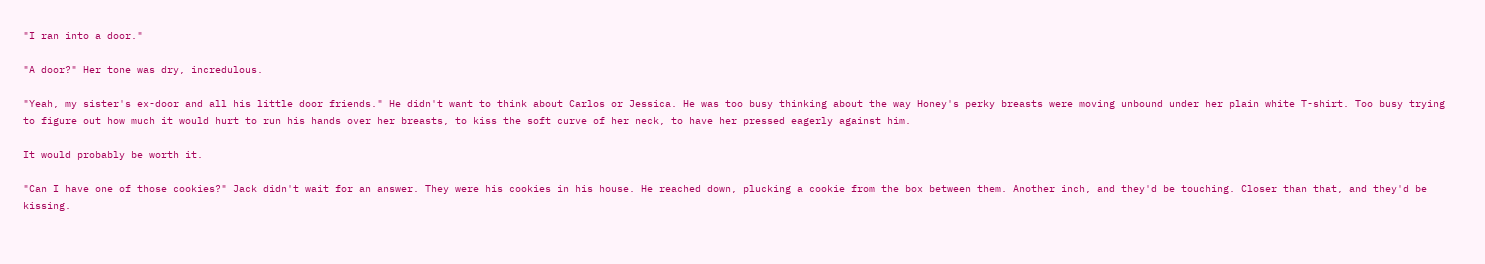"I ran into a door."

"A door?" Her tone was dry, incredulous.

"Yeah, my sister's ex-door and all his little door friends." He didn't want to think about Carlos or Jessica. He was too busy thinking about the way Honey's perky breasts were moving unbound under her plain white T-shirt. Too busy trying to figure out how much it would hurt to run his hands over her breasts, to kiss the soft curve of her neck, to have her pressed eagerly against him.

It would probably be worth it.

"Can I have one of those cookies?" Jack didn't wait for an answer. They were his cookies in his house. He reached down, plucking a cookie from the box between them. Another inch, and they'd be touching. Closer than that, and they'd be kissing.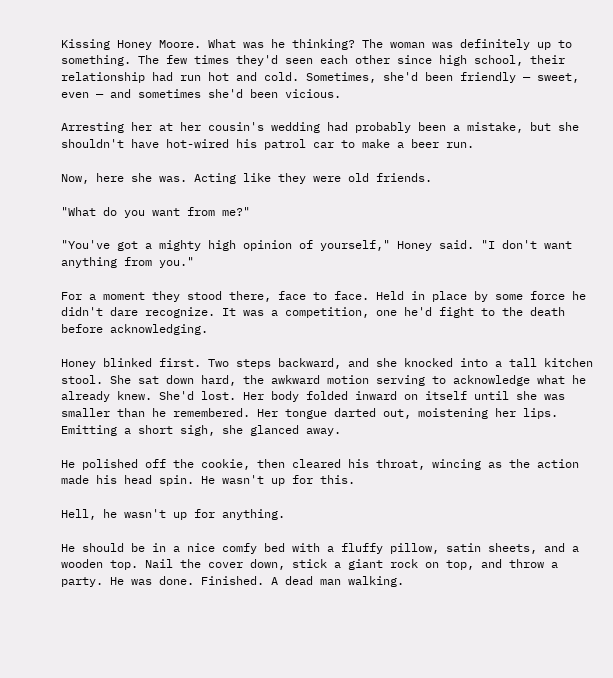Kissing Honey Moore. What was he thinking? The woman was definitely up to something. The few times they'd seen each other since high school, their relationship had run hot and cold. Sometimes, she'd been friendly — sweet, even — and sometimes she'd been vicious.

Arresting her at her cousin's wedding had probably been a mistake, but she shouldn't have hot-wired his patrol car to make a beer run.

Now, here she was. Acting like they were old friends.

"What do you want from me?"

"You've got a mighty high opinion of yourself," Honey said. "I don't want anything from you."

For a moment they stood there, face to face. Held in place by some force he didn't dare recognize. It was a competition, one he'd fight to the death before acknowledging.

Honey blinked first. Two steps backward, and she knocked into a tall kitchen stool. She sat down hard, the awkward motion serving to acknowledge what he already knew. She'd lost. Her body folded inward on itself until she was smaller than he remembered. Her tongue darted out, moistening her lips. Emitting a short sigh, she glanced away.

He polished off the cookie, then cleared his throat, wincing as the action made his head spin. He wasn't up for this.

Hell, he wasn't up for anything.

He should be in a nice comfy bed with a fluffy pillow, satin sheets, and a wooden top. Nail the cover down, stick a giant rock on top, and throw a party. He was done. Finished. A dead man walking.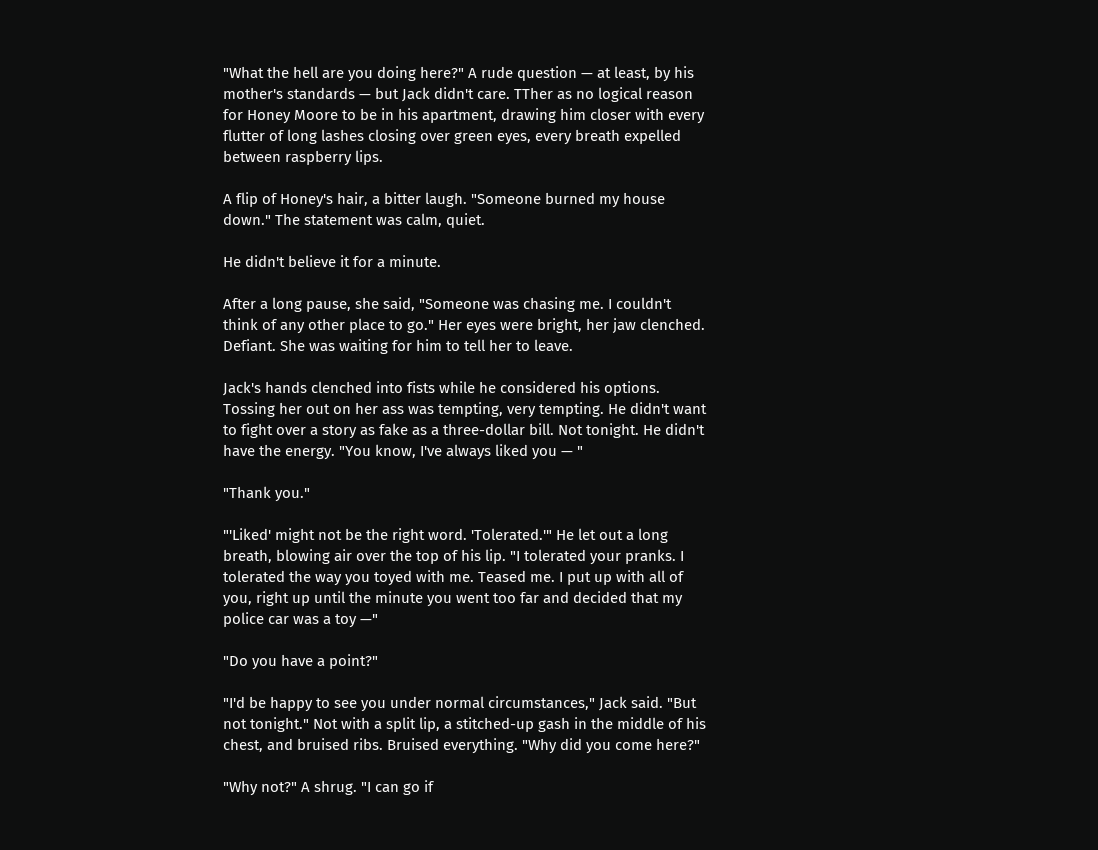"What the hell are you doing here?" A rude question — at least, by his mother's standards — but Jack didn't care. TTher as no logical reason for Honey Moore to be in his apartment, drawing him closer with every flutter of long lashes closing over green eyes, every breath expelled between raspberry lips.

A flip of Honey's hair, a bitter laugh. "Someone burned my house down." The statement was calm, quiet.

He didn't believe it for a minute.

After a long pause, she said, "Someone was chasing me. I couldn't think of any other place to go." Her eyes were bright, her jaw clenched. Defiant. She was waiting for him to tell her to leave.

Jack's hands clenched into fists while he considered his options. Tossing her out on her ass was tempting, very tempting. He didn't want to fight over a story as fake as a three-dollar bill. Not tonight. He didn't have the energy. "You know, I've always liked you — "

"Thank you."

"'Liked' might not be the right word. 'Tolerated.'" He let out a long breath, blowing air over the top of his lip. "I tolerated your pranks. I tolerated the way you toyed with me. Teased me. I put up with all of you, right up until the minute you went too far and decided that my police car was a toy —"

"Do you have a point?"

"I'd be happy to see you under normal circumstances," Jack said. "But not tonight." Not with a split lip, a stitched-up gash in the middle of his chest, and bruised ribs. Bruised everything. "Why did you come here?"

"Why not?" A shrug. "I can go if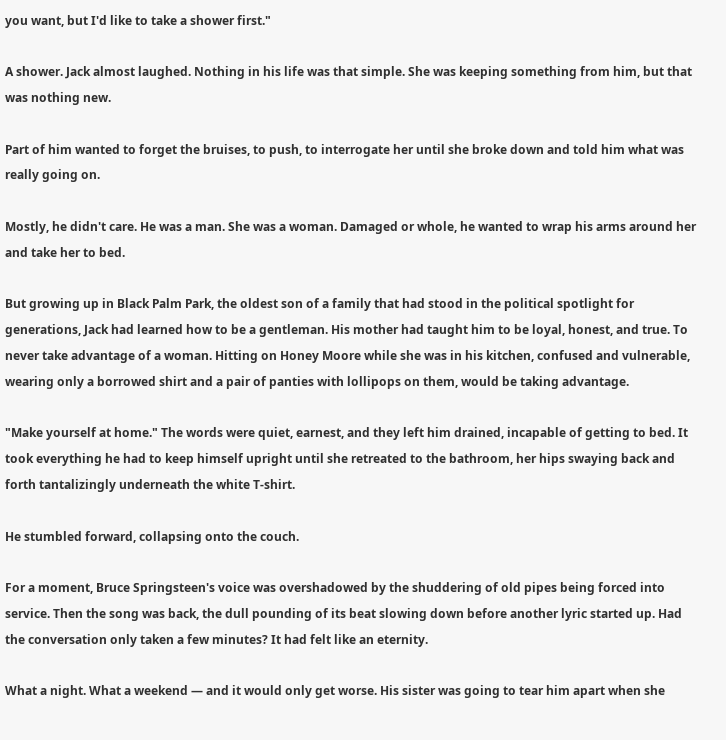you want, but I'd like to take a shower first."

A shower. Jack almost laughed. Nothing in his life was that simple. She was keeping something from him, but that was nothing new.

Part of him wanted to forget the bruises, to push, to interrogate her until she broke down and told him what was really going on.

Mostly, he didn't care. He was a man. She was a woman. Damaged or whole, he wanted to wrap his arms around her and take her to bed.

But growing up in Black Palm Park, the oldest son of a family that had stood in the political spotlight for generations, Jack had learned how to be a gentleman. His mother had taught him to be loyal, honest, and true. To never take advantage of a woman. Hitting on Honey Moore while she was in his kitchen, confused and vulnerable, wearing only a borrowed shirt and a pair of panties with lollipops on them, would be taking advantage.

"Make yourself at home." The words were quiet, earnest, and they left him drained, incapable of getting to bed. It took everything he had to keep himself upright until she retreated to the bathroom, her hips swaying back and forth tantalizingly underneath the white T-shirt.

He stumbled forward, collapsing onto the couch.

For a moment, Bruce Springsteen's voice was overshadowed by the shuddering of old pipes being forced into service. Then the song was back, the dull pounding of its beat slowing down before another lyric started up. Had the conversation only taken a few minutes? It had felt like an eternity.

What a night. What a weekend — and it would only get worse. His sister was going to tear him apart when she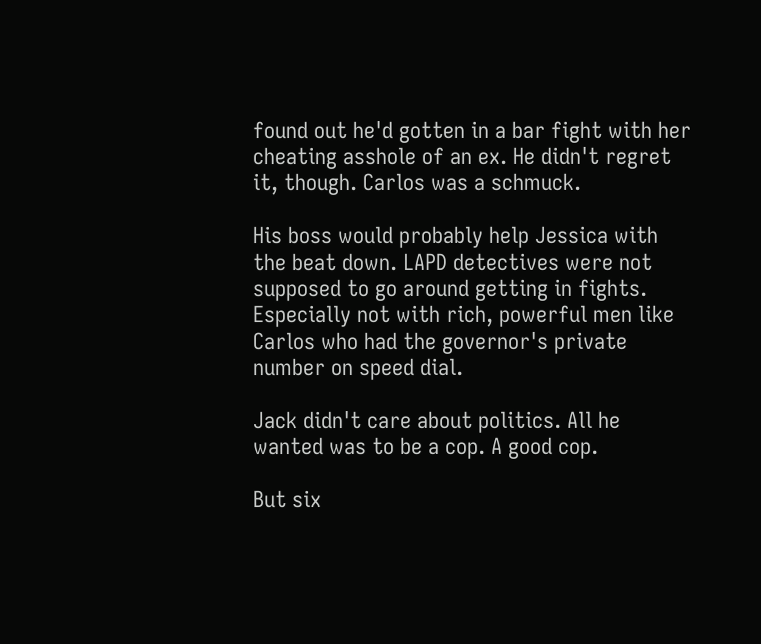found out he'd gotten in a bar fight with her cheating asshole of an ex. He didn't regret it, though. Carlos was a schmuck.

His boss would probably help Jessica with the beat down. LAPD detectives were not supposed to go around getting in fights. Especially not with rich, powerful men like Carlos who had the governor's private number on speed dial.

Jack didn't care about politics. All he wanted was to be a cop. A good cop.

But six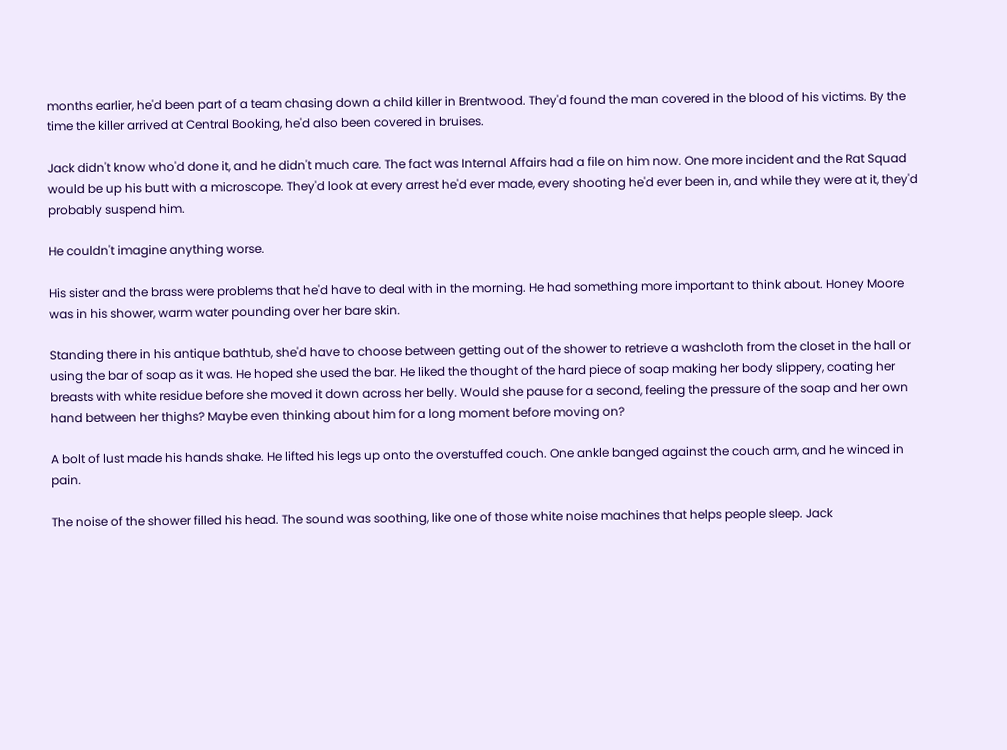months earlier, he'd been part of a team chasing down a child killer in Brentwood. They'd found the man covered in the blood of his victims. By the time the killer arrived at Central Booking, he'd also been covered in bruises.

Jack didn't know who'd done it, and he didn't much care. The fact was Internal Affairs had a file on him now. One more incident and the Rat Squad would be up his butt with a microscope. They'd look at every arrest he'd ever made, every shooting he'd ever been in, and while they were at it, they'd probably suspend him.

He couldn't imagine anything worse.

His sister and the brass were problems that he'd have to deal with in the morning. He had something more important to think about. Honey Moore was in his shower, warm water pounding over her bare skin.

Standing there in his antique bathtub, she'd have to choose between getting out of the shower to retrieve a washcloth from the closet in the hall or using the bar of soap as it was. He hoped she used the bar. He liked the thought of the hard piece of soap making her body slippery, coating her breasts with white residue before she moved it down across her belly. Would she pause for a second, feeling the pressure of the soap and her own hand between her thighs? Maybe even thinking about him for a long moment before moving on?

A bolt of lust made his hands shake. He lifted his legs up onto the overstuffed couch. One ankle banged against the couch arm, and he winced in pain.

The noise of the shower filled his head. The sound was soothing, like one of those white noise machines that helps people sleep. Jack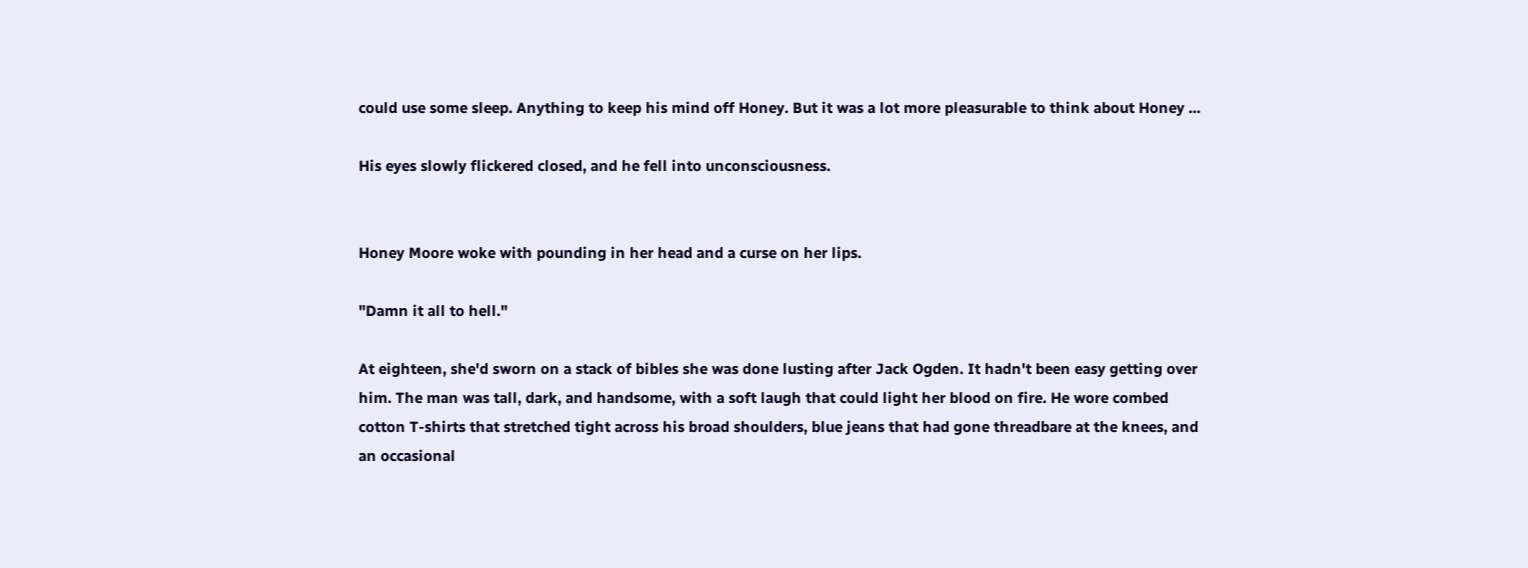could use some sleep. Anything to keep his mind off Honey. But it was a lot more pleasurable to think about Honey ...

His eyes slowly flickered closed, and he fell into unconsciousness.


Honey Moore woke with pounding in her head and a curse on her lips.

"Damn it all to hell."

At eighteen, she'd sworn on a stack of bibles she was done lusting after Jack Ogden. It hadn't been easy getting over him. The man was tall, dark, and handsome, with a soft laugh that could light her blood on fire. He wore combed cotton T-shirts that stretched tight across his broad shoulders, blue jeans that had gone threadbare at the knees, and an occasional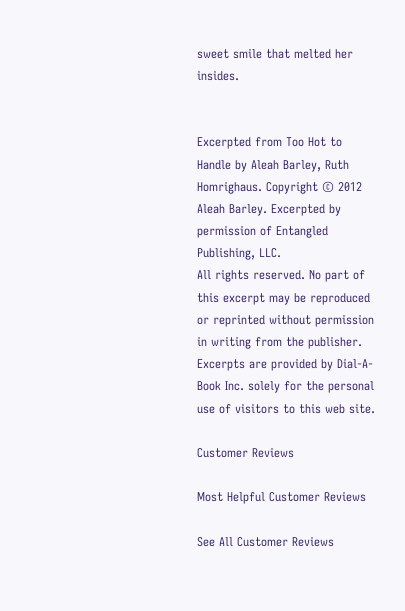sweet smile that melted her insides.


Excerpted from Too Hot to Handle by Aleah Barley, Ruth Homrighaus. Copyright © 2012 Aleah Barley. Excerpted by permission of Entangled Publishing, LLC.
All rights reserved. No part of this excerpt may be reproduced or reprinted without permission in writing from the publisher.
Excerpts are provided by Dial-A-Book Inc. solely for the personal use of visitors to this web site.

Customer Reviews

Most Helpful Customer Reviews

See All Customer Reviews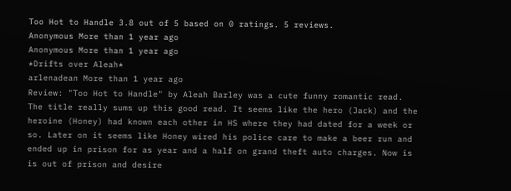Too Hot to Handle 3.8 out of 5 based on 0 ratings. 5 reviews.
Anonymous More than 1 year ago
Anonymous More than 1 year ago
*Drifts over Aleah*
arlenadean More than 1 year ago
Review: "Too Hot to Handle" by Aleah Barley was a cute funny romantic read. The title really sums up this good read. It seems like the hero (Jack) and the heroine (Honey) had known each other in HS where they had dated for a week or so. Later on it seems like Honey wired his police care to make a beer run and ended up in prison for as year and a half on grand theft auto charges. Now is is out of prison and desire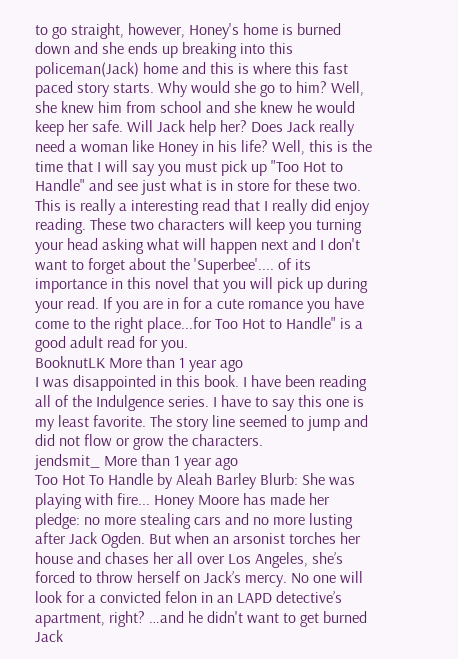to go straight, however, Honey's home is burned down and she ends up breaking into this policeman(Jack) home and this is where this fast paced story starts. Why would she go to him? Well, she knew him from school and she knew he would keep her safe. Will Jack help her? Does Jack really need a woman like Honey in his life? Well, this is the time that I will say you must pick up "Too Hot to Handle" and see just what is in store for these two. This is really a interesting read that I really did enjoy reading. These two characters will keep you turning your head asking what will happen next and I don't want to forget about the 'Superbee'.... of its importance in this novel that you will pick up during your read. If you are in for a cute romance you have come to the right place...for Too Hot to Handle" is a good adult read for you.
BooknutLK More than 1 year ago
I was disappointed in this book. I have been reading all of the Indulgence series. I have to say this one is my least favorite. The story line seemed to jump and did not flow or grow the characters.
jendsmit_ More than 1 year ago
Too Hot To Handle by Aleah Barley Blurb: She was playing with fire... Honey Moore has made her pledge: no more stealing cars and no more lusting after Jack Ogden. But when an arsonist torches her house and chases her all over Los Angeles, she’s forced to throw herself on Jack’s mercy. No one will look for a convicted felon in an LAPD detective’s apartment, right? …and he didn't want to get burned Jack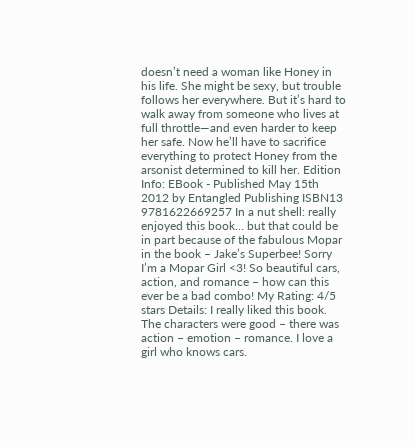doesn’t need a woman like Honey in his life. She might be sexy, but trouble follows her everywhere. But it’s hard to walk away from someone who lives at full throttle—and even harder to keep her safe. Now he’ll have to sacrifice everything to protect Honey from the arsonist determined to kill her. Edition Info: EBook - Published May 15th 2012 by Entangled Publishing ISBN13 9781622669257 In a nut shell: really enjoyed this book… but that could be in part because of the fabulous Mopar in the book – Jake’s Superbee! Sorry I’m a Mopar Girl <3! So beautiful cars, action, and romance – how can this ever be a bad combo! My Rating: 4/5 stars Details: I really liked this book. The characters were good – there was action – emotion – romance. I love a girl who knows cars.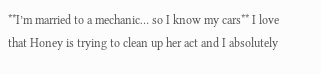**I’m married to a mechanic… so I know my cars** I love that Honey is trying to clean up her act and I absolutely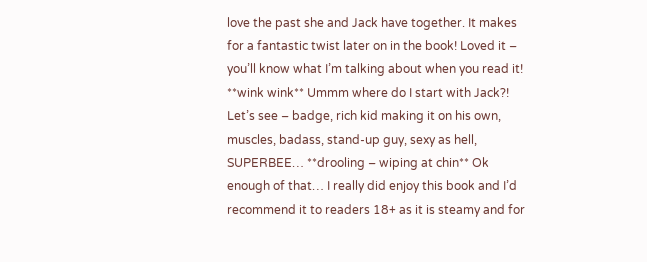love the past she and Jack have together. It makes for a fantastic twist later on in the book! Loved it – you’ll know what I’m talking about when you read it! **wink wink** Ummm where do I start with Jack?! Let’s see – badge, rich kid making it on his own, muscles, badass, stand-up guy, sexy as hell, SUPERBEE… **drooling – wiping at chin** Ok enough of that… I really did enjoy this book and I’d recommend it to readers 18+ as it is steamy and for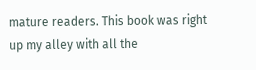mature readers. This book was right up my alley with all the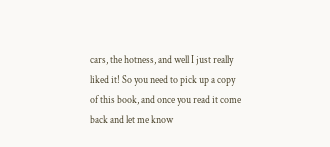cars, the hotness, and well I just really liked it! So you need to pick up a copy of this book, and once you read it come back and let me know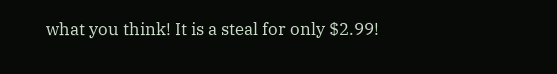what you think! It is a steal for only $2.99!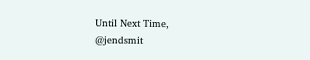Until Next Time, @jendsmit